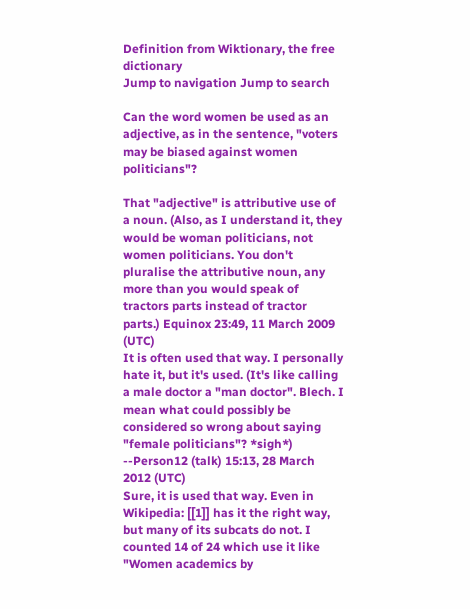Definition from Wiktionary, the free dictionary
Jump to navigation Jump to search

Can the word women be used as an adjective, as in the sentence, "voters may be biased against women politicians"?

That "adjective" is attributive use of a noun. (Also, as I understand it, they would be woman politicians, not women politicians. You don't pluralise the attributive noun, any more than you would speak of tractors parts instead of tractor parts.) Equinox 23:49, 11 March 2009 (UTC)
It is often used that way. I personally hate it, but it's used. (It's like calling a male doctor a "man doctor". Blech. I mean what could possibly be considered so wrong about saying "female politicians"? *sigh*) --Person12 (talk) 15:13, 28 March 2012 (UTC)
Sure, it is used that way. Even in Wikipedia: [[1]] has it the right way, but many of its subcats do not. I counted 14 of 24 which use it like "Women academics by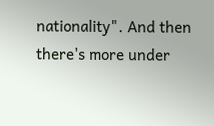nationality". And then there's more under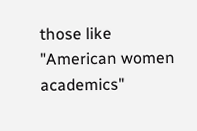those like "American women academics"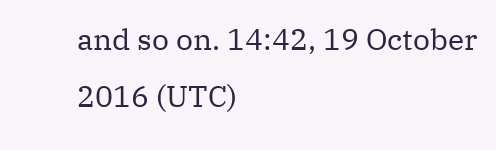and so on. 14:42, 19 October 2016 (UTC)